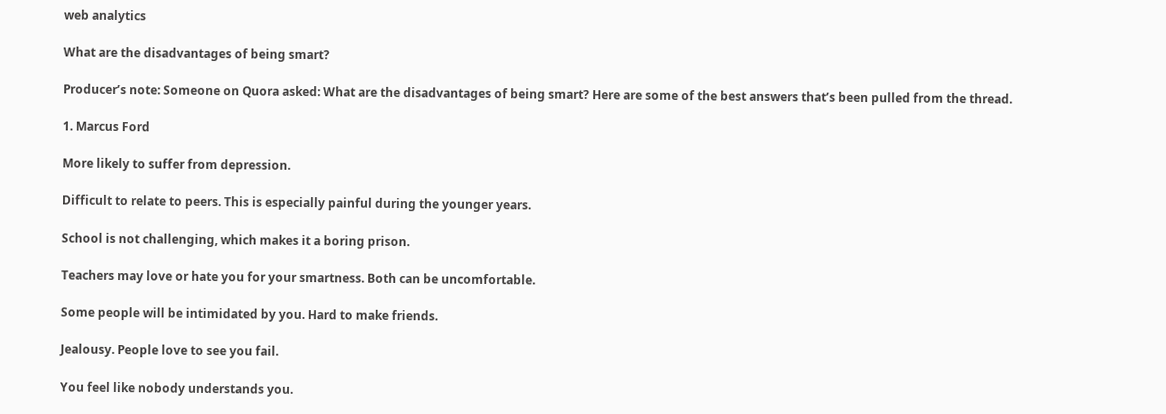web analytics

What are the disadvantages of being smart?

Producer’s note: Someone on Quora asked: What are the disadvantages of being smart? Here are some of the best answers that’s been pulled from the thread.

1. Marcus Ford

More likely to suffer from depression.

Difficult to relate to peers. This is especially painful during the younger years.

School is not challenging, which makes it a boring prison.

Teachers may love or hate you for your smartness. Both can be uncomfortable.

Some people will be intimidated by you. Hard to make friends.

Jealousy. People love to see you fail.

You feel like nobody understands you.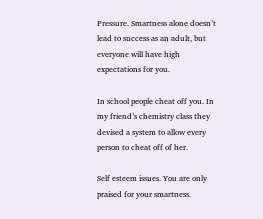Pressure. Smartness alone doesn’t lead to success as an adult, but everyone will have high expectations for you.

In school people cheat off you. In my friend’s chemistry class they devised a system to allow every person to cheat off of her.

Self esteem issues. You are only praised for your smartness.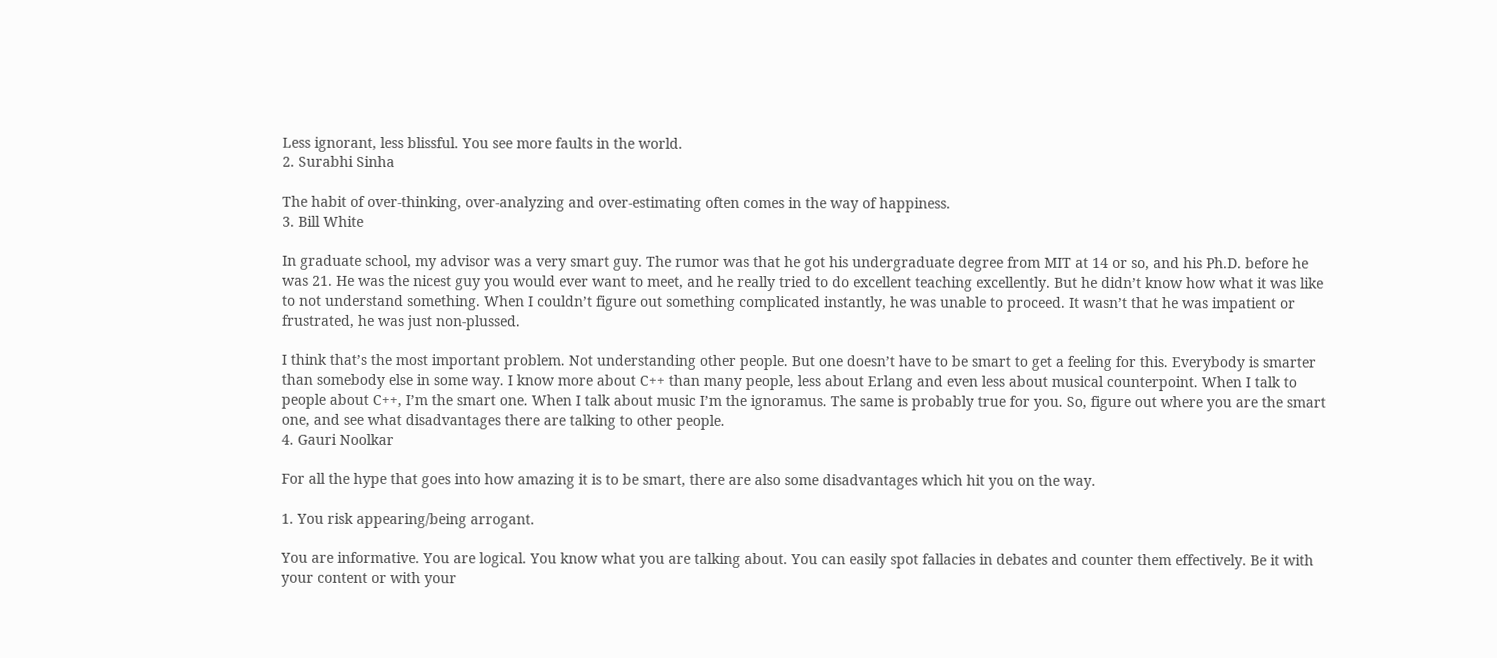Less ignorant, less blissful. You see more faults in the world.
2. Surabhi Sinha

The habit of over-thinking, over-analyzing and over-estimating often comes in the way of happiness.
3. Bill White

In graduate school, my advisor was a very smart guy. The rumor was that he got his undergraduate degree from MIT at 14 or so, and his Ph.D. before he was 21. He was the nicest guy you would ever want to meet, and he really tried to do excellent teaching excellently. But he didn’t know how what it was like to not understand something. When I couldn’t figure out something complicated instantly, he was unable to proceed. It wasn’t that he was impatient or frustrated, he was just non-plussed.

I think that’s the most important problem. Not understanding other people. But one doesn’t have to be smart to get a feeling for this. Everybody is smarter than somebody else in some way. I know more about C++ than many people, less about Erlang and even less about musical counterpoint. When I talk to people about C++, I’m the smart one. When I talk about music I’m the ignoramus. The same is probably true for you. So, figure out where you are the smart one, and see what disadvantages there are talking to other people.
4. Gauri Noolkar

For all the hype that goes into how amazing it is to be smart, there are also some disadvantages which hit you on the way.

1. You risk appearing/being arrogant.

You are informative. You are logical. You know what you are talking about. You can easily spot fallacies in debates and counter them effectively. Be it with your content or with your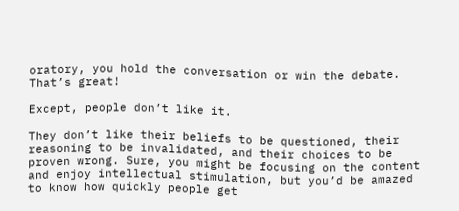oratory, you hold the conversation or win the debate. That’s great!

Except, people don’t like it.

They don’t like their beliefs to be questioned, their reasoning to be invalidated, and their choices to be proven wrong. Sure, you might be focusing on the content and enjoy intellectual stimulation, but you’d be amazed to know how quickly people get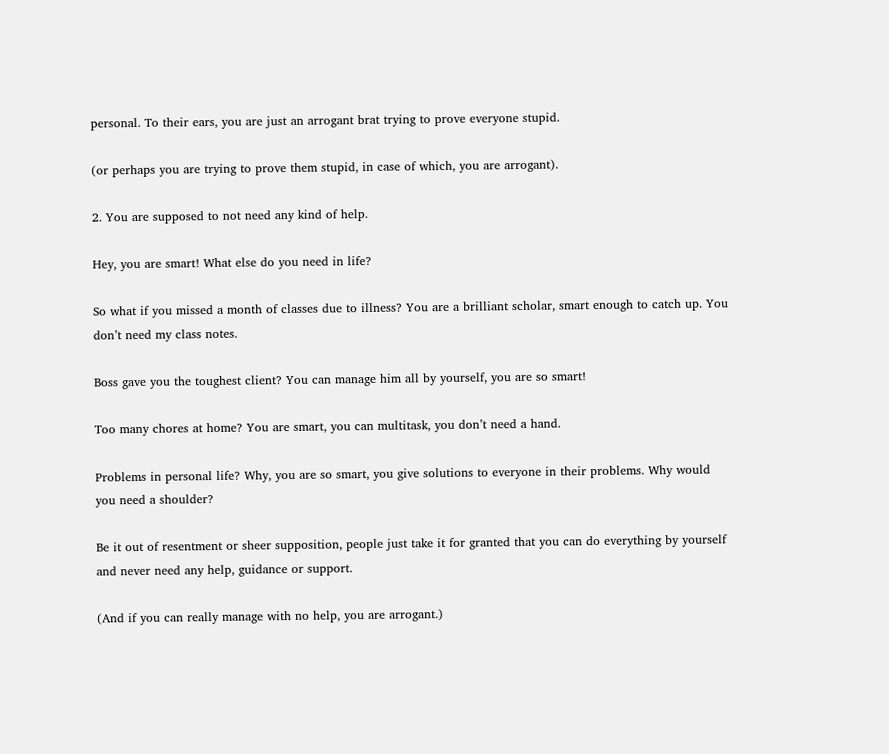personal. To their ears, you are just an arrogant brat trying to prove everyone stupid.

(or perhaps you are trying to prove them stupid, in case of which, you are arrogant).

2. You are supposed to not need any kind of help.

Hey, you are smart! What else do you need in life?

So what if you missed a month of classes due to illness? You are a brilliant scholar, smart enough to catch up. You don’t need my class notes.

Boss gave you the toughest client? You can manage him all by yourself, you are so smart!

Too many chores at home? You are smart, you can multitask, you don’t need a hand.

Problems in personal life? Why, you are so smart, you give solutions to everyone in their problems. Why would you need a shoulder?

Be it out of resentment or sheer supposition, people just take it for granted that you can do everything by yourself and never need any help, guidance or support.

(And if you can really manage with no help, you are arrogant.)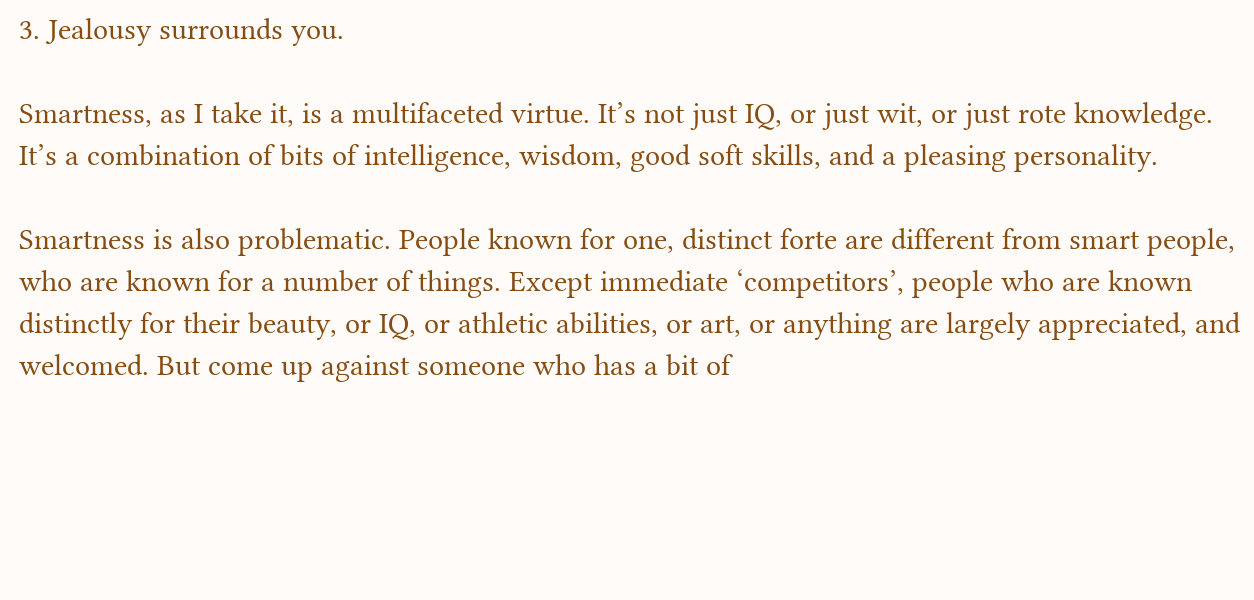3. Jealousy surrounds you.

Smartness, as I take it, is a multifaceted virtue. It’s not just IQ, or just wit, or just rote knowledge. It’s a combination of bits of intelligence, wisdom, good soft skills, and a pleasing personality.

Smartness is also problematic. People known for one, distinct forte are different from smart people, who are known for a number of things. Except immediate ‘competitors’, people who are known distinctly for their beauty, or IQ, or athletic abilities, or art, or anything are largely appreciated, and welcomed. But come up against someone who has a bit of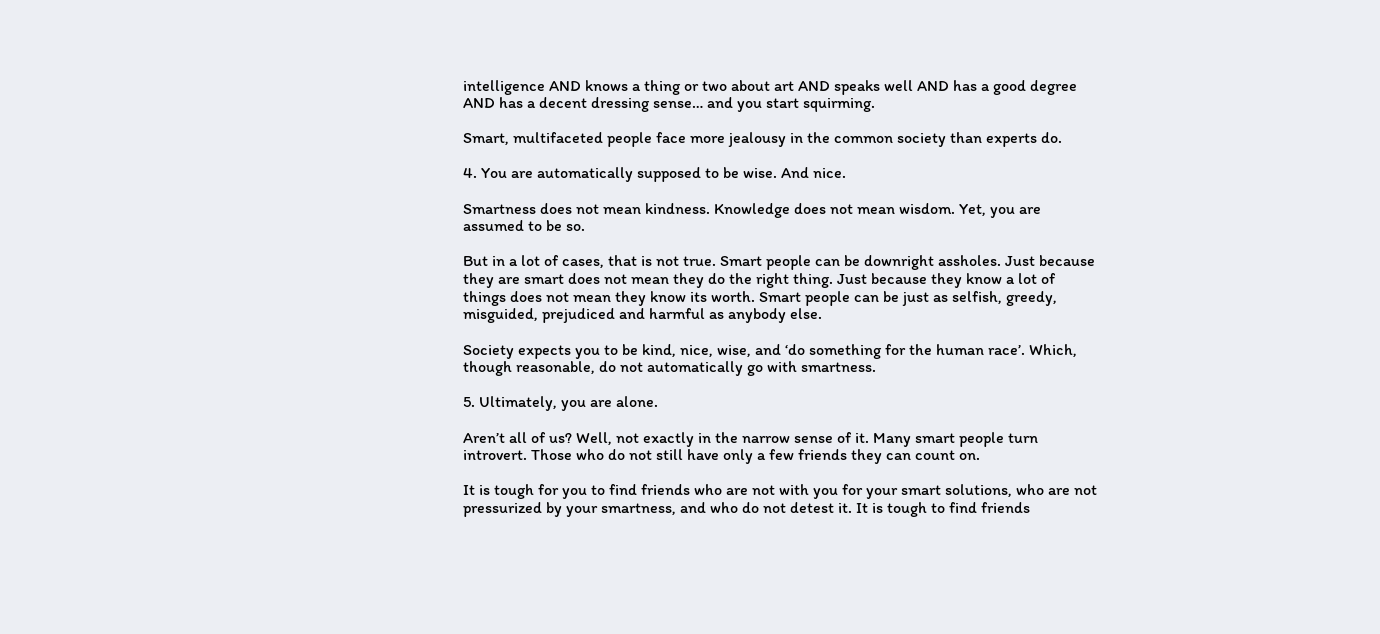intelligence AND knows a thing or two about art AND speaks well AND has a good degree AND has a decent dressing sense… and you start squirming.

Smart, multifaceted people face more jealousy in the common society than experts do.

4. You are automatically supposed to be wise. And nice.

Smartness does not mean kindness. Knowledge does not mean wisdom. Yet, you are assumed to be so.

But in a lot of cases, that is not true. Smart people can be downright assholes. Just because they are smart does not mean they do the right thing. Just because they know a lot of things does not mean they know its worth. Smart people can be just as selfish, greedy, misguided, prejudiced and harmful as anybody else.

Society expects you to be kind, nice, wise, and ‘do something for the human race’. Which, though reasonable, do not automatically go with smartness.

5. Ultimately, you are alone.

Aren’t all of us? Well, not exactly in the narrow sense of it. Many smart people turn introvert. Those who do not still have only a few friends they can count on.

It is tough for you to find friends who are not with you for your smart solutions, who are not pressurized by your smartness, and who do not detest it. It is tough to find friends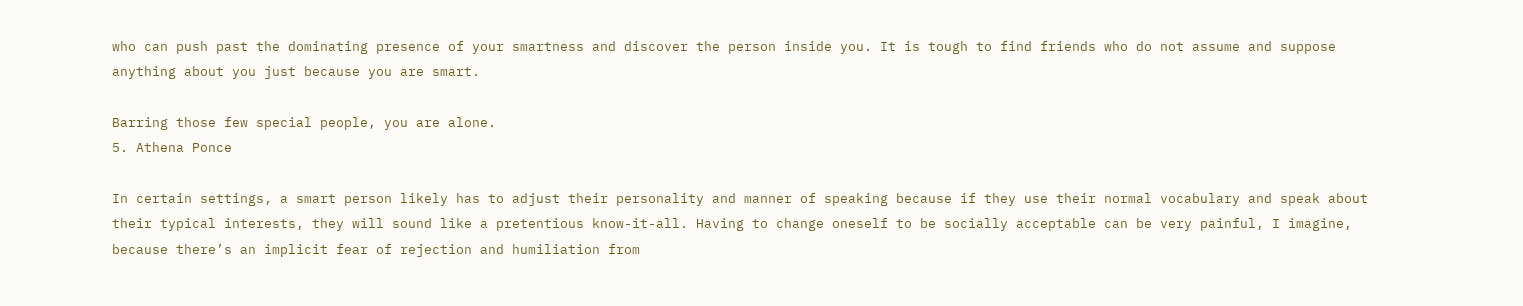who can push past the dominating presence of your smartness and discover the person inside you. It is tough to find friends who do not assume and suppose anything about you just because you are smart.

Barring those few special people, you are alone.
5. Athena Ponce

In certain settings, a smart person likely has to adjust their personality and manner of speaking because if they use their normal vocabulary and speak about their typical interests, they will sound like a pretentious know-it-all. Having to change oneself to be socially acceptable can be very painful, I imagine, because there’s an implicit fear of rejection and humiliation from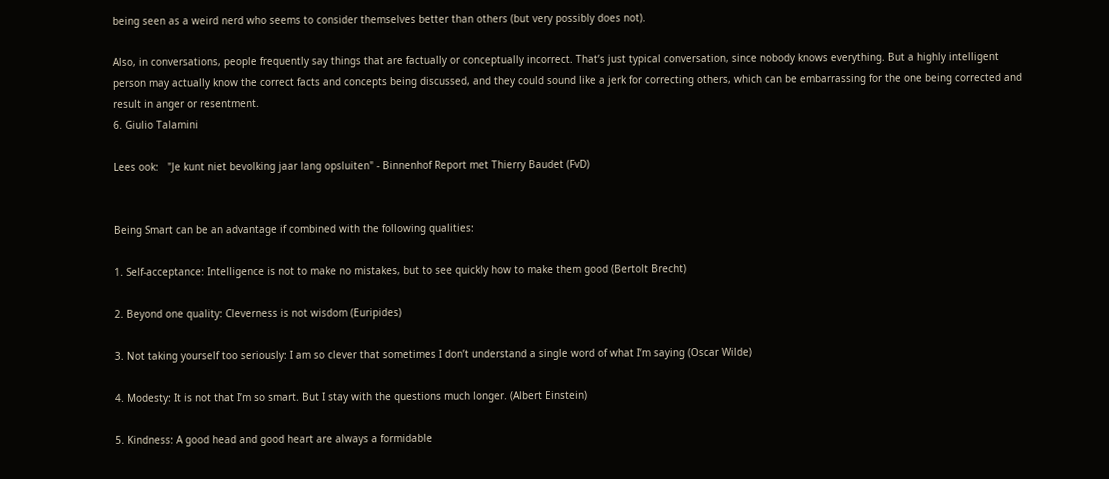being seen as a weird nerd who seems to consider themselves better than others (but very possibly does not).

Also, in conversations, people frequently say things that are factually or conceptually incorrect. That’s just typical conversation, since nobody knows everything. But a highly intelligent person may actually know the correct facts and concepts being discussed, and they could sound like a jerk for correcting others, which can be embarrassing for the one being corrected and result in anger or resentment.
6. Giulio Talamini

Lees ook:   "Je kunt niet bevolking jaar lang opsluiten" - Binnenhof Report met Thierry Baudet (FvD)


Being Smart can be an advantage if combined with the following qualities:

1. Self-acceptance: Intelligence is not to make no mistakes, but to see quickly how to make them good (Bertolt Brecht)

2. Beyond one quality: Cleverness is not wisdom (Euripides)

3. Not taking yourself too seriously: I am so clever that sometimes I don’t understand a single word of what I’m saying (Oscar Wilde)

4. Modesty: It is not that I’m so smart. But I stay with the questions much longer. (Albert Einstein)

5. Kindness: A good head and good heart are always a formidable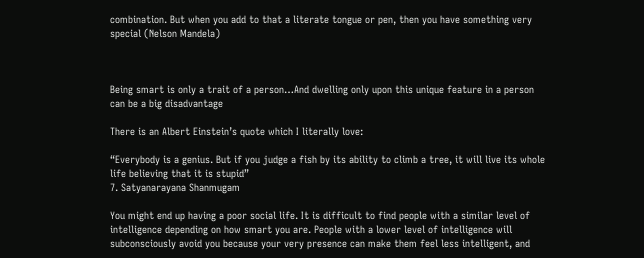combination. But when you add to that a literate tongue or pen, then you have something very special (Nelson Mandela)



Being smart is only a trait of a person…And dwelling only upon this unique feature in a person can be a big disadvantage

There is an Albert Einstein’s quote which I literally love:

“Everybody is a genius. But if you judge a fish by its ability to climb a tree, it will live its whole life believing that it is stupid”
7. Satyanarayana Shanmugam

You might end up having a poor social life. It is difficult to find people with a similar level of intelligence depending on how smart you are. People with a lower level of intelligence will subconsciously avoid you because your very presence can make them feel less intelligent, and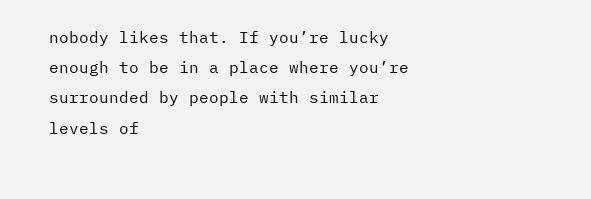nobody likes that. If you’re lucky enough to be in a place where you’re surrounded by people with similar levels of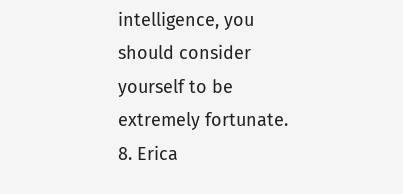intelligence, you should consider yourself to be extremely fortunate.
8. Erica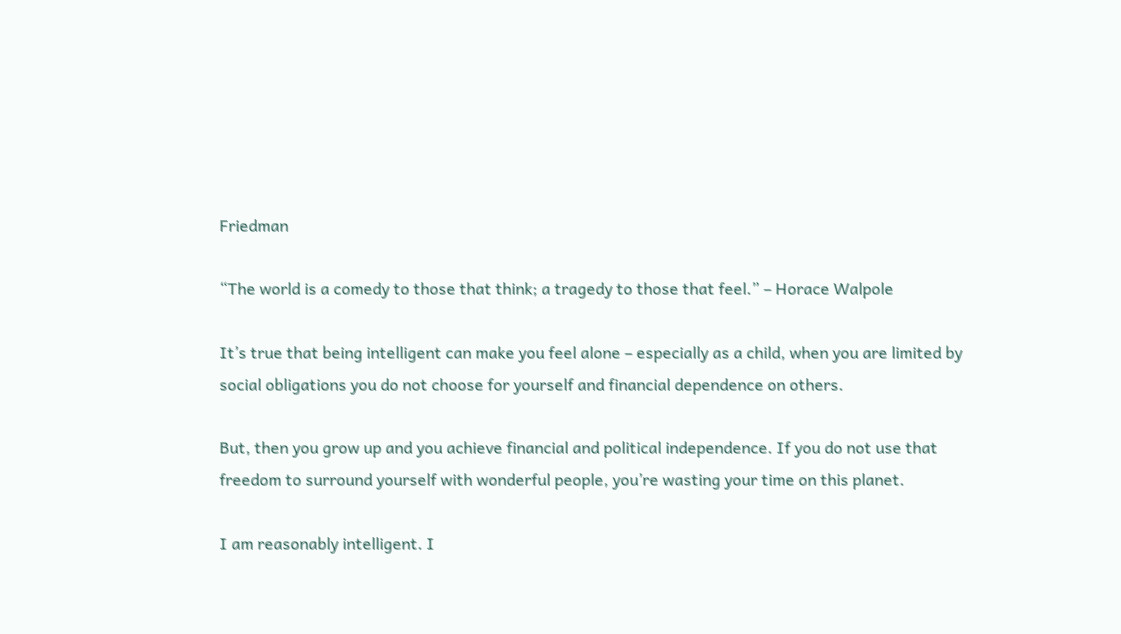Friedman

“The world is a comedy to those that think; a tragedy to those that feel.” – Horace Walpole

It’s true that being intelligent can make you feel alone – especially as a child, when you are limited by social obligations you do not choose for yourself and financial dependence on others.

But, then you grow up and you achieve financial and political independence. If you do not use that freedom to surround yourself with wonderful people, you’re wasting your time on this planet.

I am reasonably intelligent. I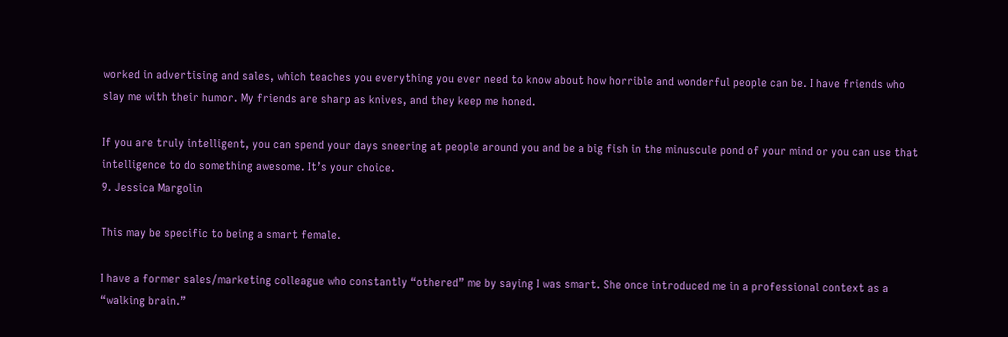worked in advertising and sales, which teaches you everything you ever need to know about how horrible and wonderful people can be. I have friends who slay me with their humor. My friends are sharp as knives, and they keep me honed.

If you are truly intelligent, you can spend your days sneering at people around you and be a big fish in the minuscule pond of your mind or you can use that intelligence to do something awesome. It’s your choice.
9. Jessica Margolin

This may be specific to being a smart female.

I have a former sales/marketing colleague who constantly “othered” me by saying I was smart. She once introduced me in a professional context as a “walking brain.”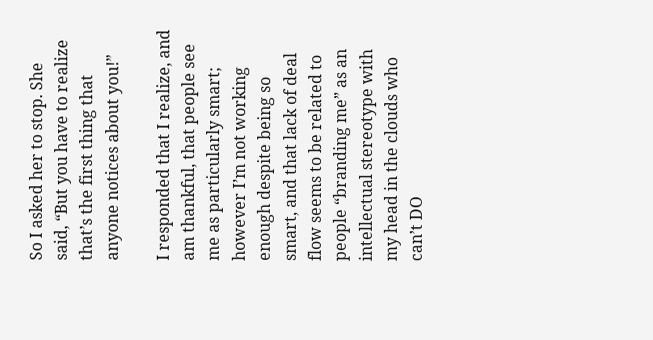So I asked her to stop. She said, “But you have to realize that’s the first thing that anyone notices about you!”

I responded that I realize, and am thankful, that people see me as particularly smart; however I’m not working enough despite being so smart, and that lack of deal flow seems to be related to people “branding me” as an intellectual stereotype with my head in the clouds who can’t DO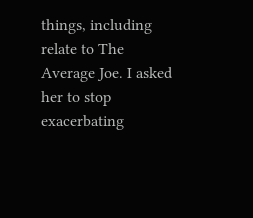things, including relate to The Average Joe. I asked her to stop exacerbating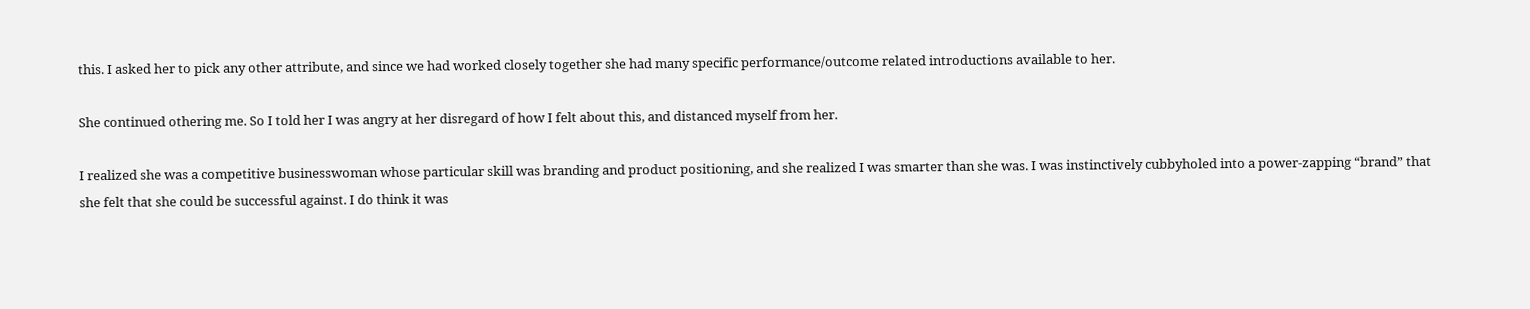this. I asked her to pick any other attribute, and since we had worked closely together she had many specific performance/outcome related introductions available to her.

She continued othering me. So I told her I was angry at her disregard of how I felt about this, and distanced myself from her.

I realized she was a competitive businesswoman whose particular skill was branding and product positioning, and she realized I was smarter than she was. I was instinctively cubbyholed into a power-zapping “brand” that she felt that she could be successful against. I do think it was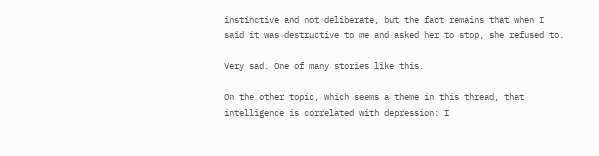instinctive and not deliberate, but the fact remains that when I said it was destructive to me and asked her to stop, she refused to.

Very sad. One of many stories like this.

On the other topic, which seems a theme in this thread, that intelligence is correlated with depression: I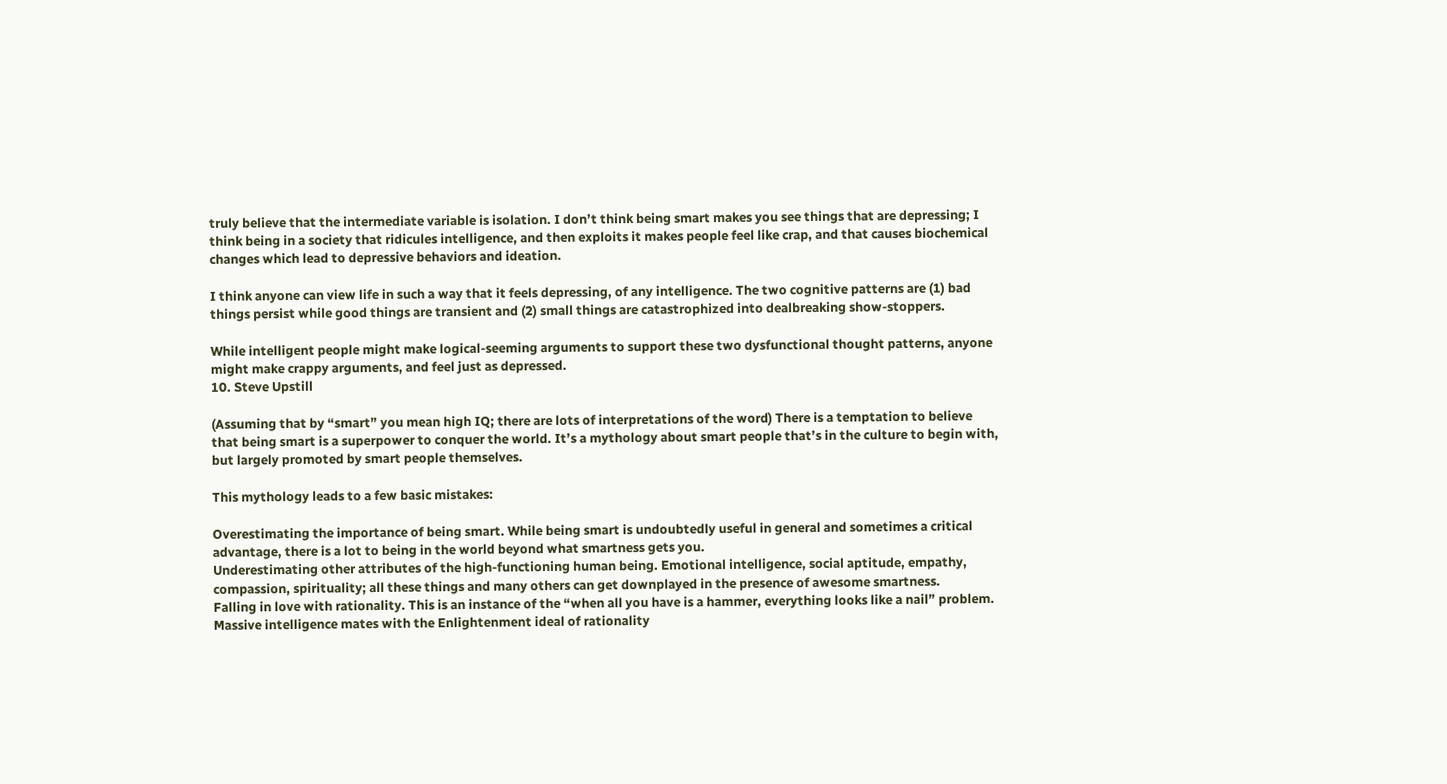truly believe that the intermediate variable is isolation. I don’t think being smart makes you see things that are depressing; I think being in a society that ridicules intelligence, and then exploits it makes people feel like crap, and that causes biochemical changes which lead to depressive behaviors and ideation.

I think anyone can view life in such a way that it feels depressing, of any intelligence. The two cognitive patterns are (1) bad things persist while good things are transient and (2) small things are catastrophized into dealbreaking show-stoppers.

While intelligent people might make logical-seeming arguments to support these two dysfunctional thought patterns, anyone might make crappy arguments, and feel just as depressed.
10. Steve Upstill

(Assuming that by “smart” you mean high IQ; there are lots of interpretations of the word) There is a temptation to believe that being smart is a superpower to conquer the world. It’s a mythology about smart people that’s in the culture to begin with, but largely promoted by smart people themselves.

This mythology leads to a few basic mistakes:

Overestimating the importance of being smart. While being smart is undoubtedly useful in general and sometimes a critical advantage, there is a lot to being in the world beyond what smartness gets you.
Underestimating other attributes of the high-functioning human being. Emotional intelligence, social aptitude, empathy, compassion, spirituality; all these things and many others can get downplayed in the presence of awesome smartness.
Falling in love with rationality. This is an instance of the “when all you have is a hammer, everything looks like a nail” problem. Massive intelligence mates with the Enlightenment ideal of rationality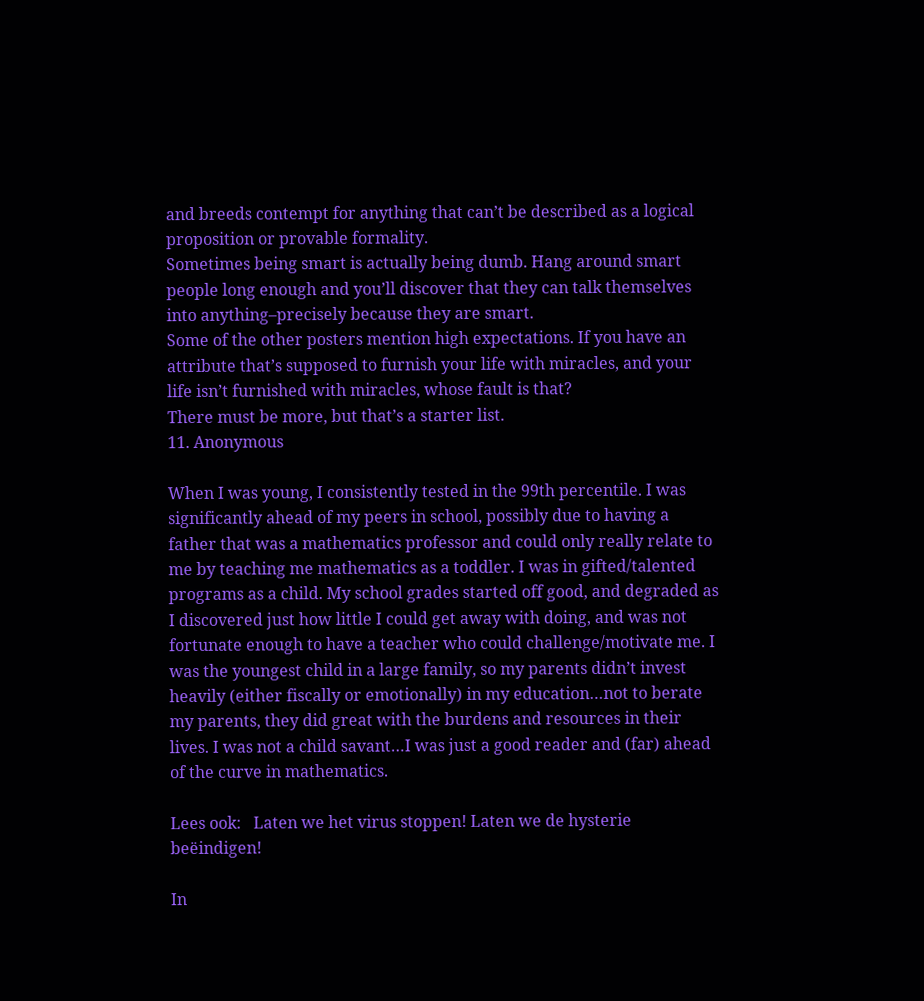and breeds contempt for anything that can’t be described as a logical proposition or provable formality.
Sometimes being smart is actually being dumb. Hang around smart people long enough and you’ll discover that they can talk themselves into anything–precisely because they are smart.
Some of the other posters mention high expectations. If you have an attribute that’s supposed to furnish your life with miracles, and your life isn’t furnished with miracles, whose fault is that?
There must be more, but that’s a starter list.
11. Anonymous

When I was young, I consistently tested in the 99th percentile. I was significantly ahead of my peers in school, possibly due to having a father that was a mathematics professor and could only really relate to me by teaching me mathematics as a toddler. I was in gifted/talented programs as a child. My school grades started off good, and degraded as I discovered just how little I could get away with doing, and was not fortunate enough to have a teacher who could challenge/motivate me. I was the youngest child in a large family, so my parents didn’t invest heavily (either fiscally or emotionally) in my education…not to berate my parents, they did great with the burdens and resources in their lives. I was not a child savant…I was just a good reader and (far) ahead of the curve in mathematics.

Lees ook:   Laten we het virus stoppen! Laten we de hysterie beëindigen!

In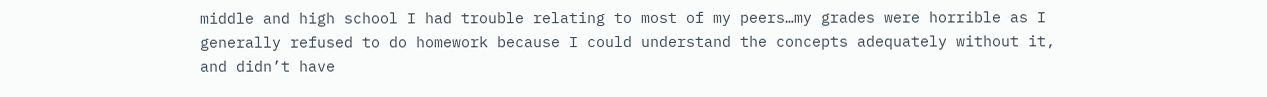middle and high school I had trouble relating to most of my peers…my grades were horrible as I generally refused to do homework because I could understand the concepts adequately without it, and didn’t have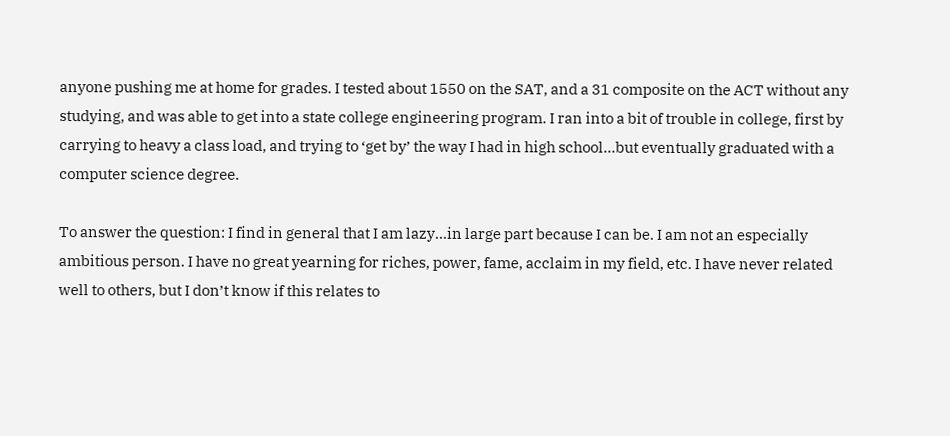anyone pushing me at home for grades. I tested about 1550 on the SAT, and a 31 composite on the ACT without any studying, and was able to get into a state college engineering program. I ran into a bit of trouble in college, first by carrying to heavy a class load, and trying to ‘get by’ the way I had in high school…but eventually graduated with a computer science degree.

To answer the question: I find in general that I am lazy…in large part because I can be. I am not an especially ambitious person. I have no great yearning for riches, power, fame, acclaim in my field, etc. I have never related well to others, but I don’t know if this relates to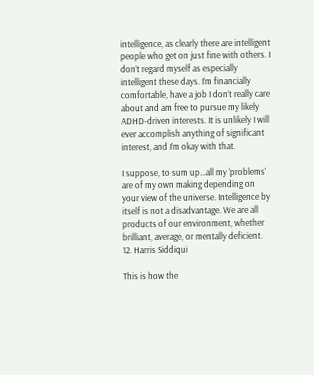intelligence, as clearly there are intelligent people who get on just fine with others. I don’t regard myself as especially intelligent these days. I’m financially comfortable, have a job I don’t really care about and am free to pursue my likely ADHD-driven interests. It is unlikely I will ever accomplish anything of significant interest, and I’m okay with that.

I suppose, to sum up…all my ‘problems’ are of my own making depending on your view of the universe. Intelligence by itself is not a disadvantage. We are all products of our environment, whether brilliant, average, or mentally deficient.
12. Harris Siddiqui

This is how the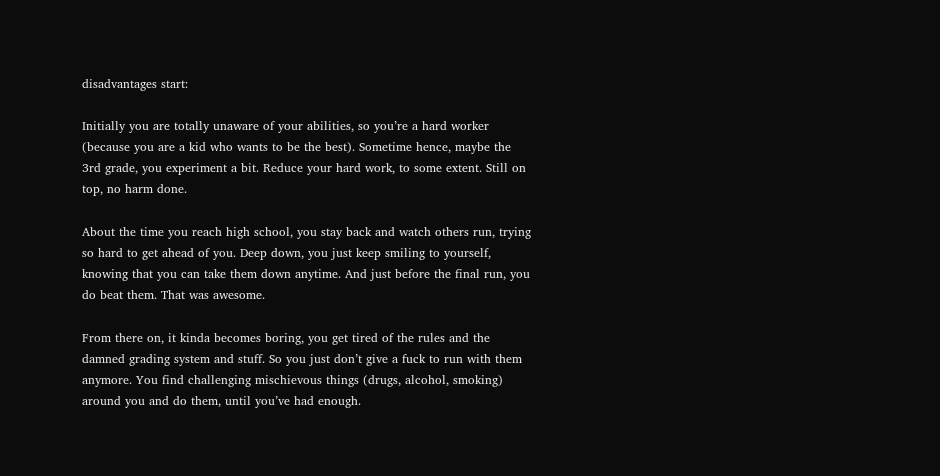disadvantages start:

Initially you are totally unaware of your abilities, so you’re a hard worker (because you are a kid who wants to be the best). Sometime hence, maybe the 3rd grade, you experiment a bit. Reduce your hard work, to some extent. Still on top, no harm done.

About the time you reach high school, you stay back and watch others run, trying so hard to get ahead of you. Deep down, you just keep smiling to yourself, knowing that you can take them down anytime. And just before the final run, you do beat them. That was awesome.

From there on, it kinda becomes boring, you get tired of the rules and the damned grading system and stuff. So you just don’t give a fuck to run with them anymore. You find challenging mischievous things (drugs, alcohol, smoking) around you and do them, until you’ve had enough.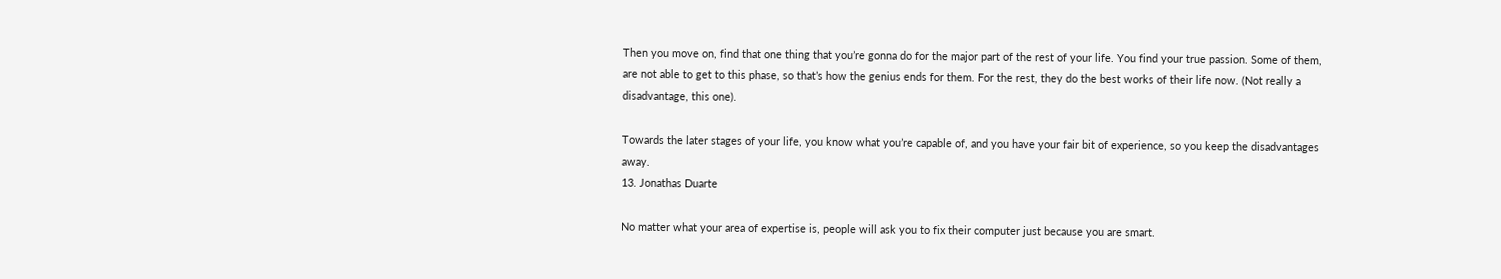Then you move on, find that one thing that you’re gonna do for the major part of the rest of your life. You find your true passion. Some of them, are not able to get to this phase, so that’s how the genius ends for them. For the rest, they do the best works of their life now. (Not really a disadvantage, this one).

Towards the later stages of your life, you know what you’re capable of, and you have your fair bit of experience, so you keep the disadvantages away.
13. Jonathas Duarte

No matter what your area of expertise is, people will ask you to fix their computer just because you are smart.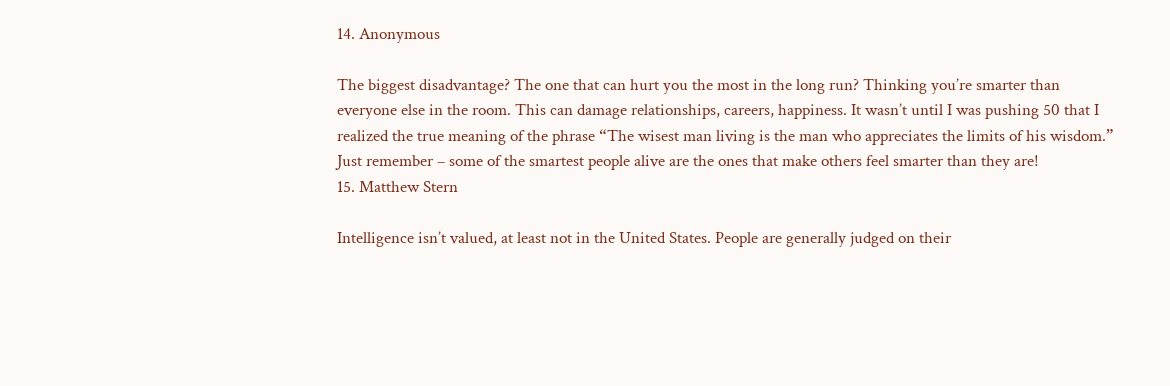14. Anonymous

The biggest disadvantage? The one that can hurt you the most in the long run? Thinking you’re smarter than everyone else in the room. This can damage relationships, careers, happiness. It wasn’t until I was pushing 50 that I realized the true meaning of the phrase “The wisest man living is the man who appreciates the limits of his wisdom.” Just remember – some of the smartest people alive are the ones that make others feel smarter than they are!
15. Matthew Stern

Intelligence isn’t valued, at least not in the United States. People are generally judged on their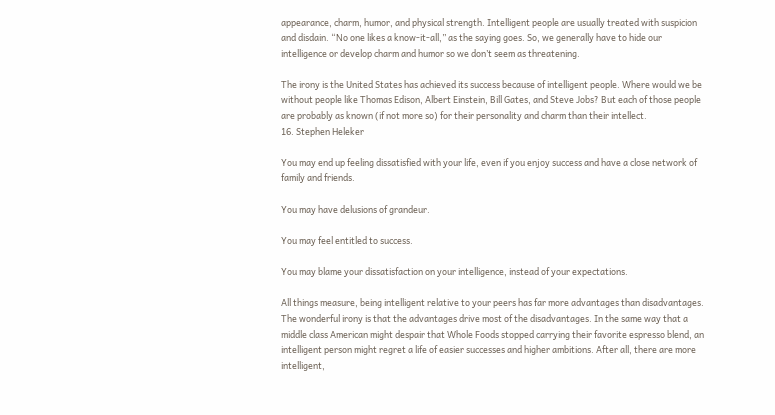appearance, charm, humor, and physical strength. Intelligent people are usually treated with suspicion and disdain. “No one likes a know-it-all,” as the saying goes. So, we generally have to hide our intelligence or develop charm and humor so we don’t seem as threatening.

The irony is the United States has achieved its success because of intelligent people. Where would we be without people like Thomas Edison, Albert Einstein, Bill Gates, and Steve Jobs? But each of those people are probably as known (if not more so) for their personality and charm than their intellect.
16. Stephen Heleker

You may end up feeling dissatisfied with your life, even if you enjoy success and have a close network of family and friends.

You may have delusions of grandeur.

You may feel entitled to success.

You may blame your dissatisfaction on your intelligence, instead of your expectations.

All things measure, being intelligent relative to your peers has far more advantages than disadvantages. The wonderful irony is that the advantages drive most of the disadvantages. In the same way that a middle class American might despair that Whole Foods stopped carrying their favorite espresso blend, an intelligent person might regret a life of easier successes and higher ambitions. After all, there are more intelligent,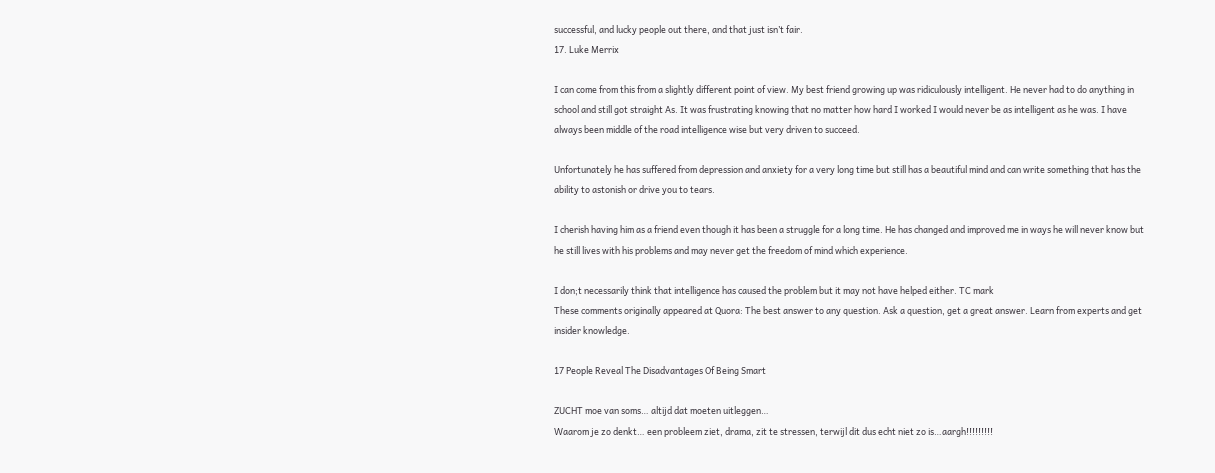successful, and lucky people out there, and that just isn’t fair.
17. Luke Merrix

I can come from this from a slightly different point of view. My best friend growing up was ridiculously intelligent. He never had to do anything in school and still got straight As. It was frustrating knowing that no matter how hard I worked I would never be as intelligent as he was. I have always been middle of the road intelligence wise but very driven to succeed.

Unfortunately he has suffered from depression and anxiety for a very long time but still has a beautiful mind and can write something that has the ability to astonish or drive you to tears.

I cherish having him as a friend even though it has been a struggle for a long time. He has changed and improved me in ways he will never know but he still lives with his problems and may never get the freedom of mind which experience.

I don;t necessarily think that intelligence has caused the problem but it may not have helped either. TC mark
These comments originally appeared at Quora: The best answer to any question. Ask a question, get a great answer. Learn from experts and get insider knowledge.

17 People Reveal The Disadvantages Of Being Smart

ZUCHT moe van soms… altijd dat moeten uitleggen…
Waarom je zo denkt… een probleem ziet, drama, zit te stressen, terwijl dit dus echt niet zo is…aargh!!!!!!!!!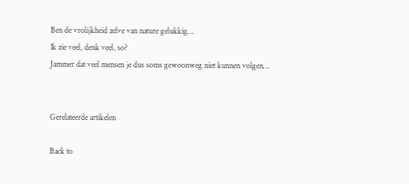Ben de vrolijkheid zelve van nature gelukkig…
Ik zie veel, denk veel, so?
Jammer dat veel mensen je dus soms gewoonweg niet kunnen volgen…


Gerelateerde artikelen

Back to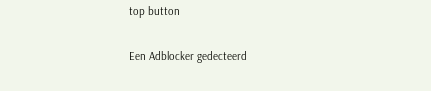top button

Een Adblocker gedecteerd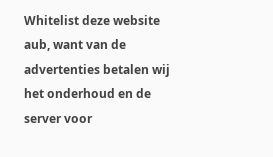Whitelist deze website aub, want van de advertenties betalen wij het onderhoud en de server voor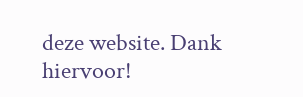deze website. Dank hiervoor!